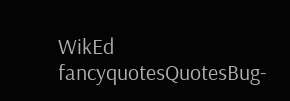WikEd fancyquotesQuotesBug-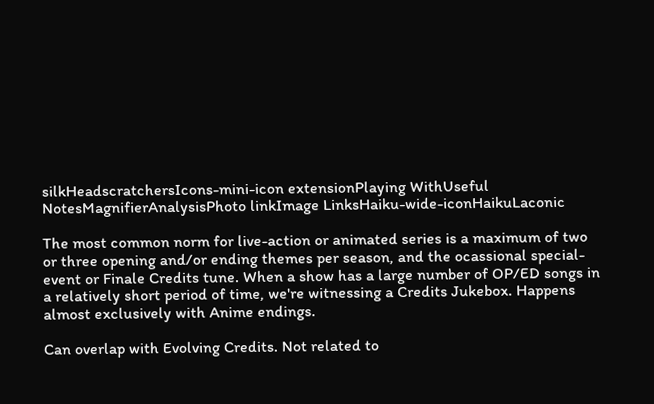silkHeadscratchersIcons-mini-icon extensionPlaying WithUseful NotesMagnifierAnalysisPhoto linkImage LinksHaiku-wide-iconHaikuLaconic

The most common norm for live-action or animated series is a maximum of two or three opening and/or ending themes per season, and the ocassional special-event or Finale Credits tune. When a show has a large number of OP/ED songs in a relatively short period of time, we're witnessing a Credits Jukebox. Happens almost exclusively with Anime endings.

Can overlap with Evolving Credits. Not related to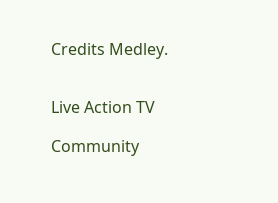Credits Medley.


Live Action TV

Community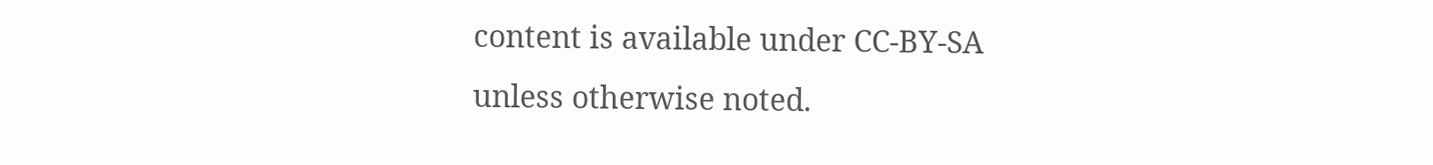content is available under CC-BY-SA unless otherwise noted.